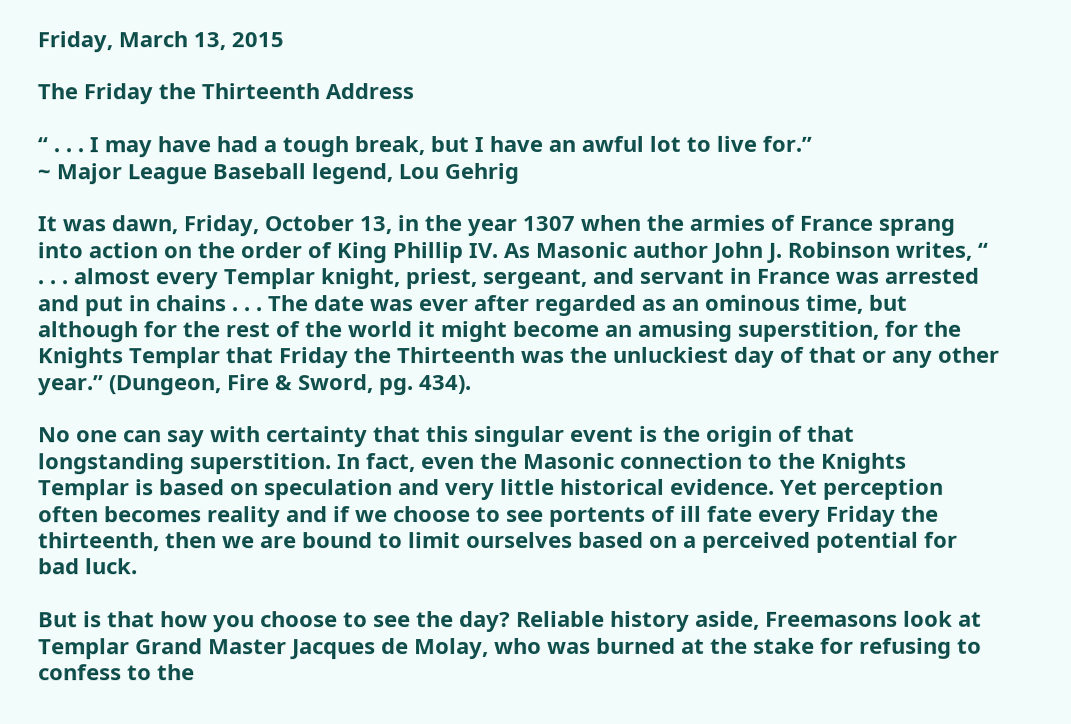Friday, March 13, 2015

The Friday the Thirteenth Address

“ . . . I may have had a tough break, but I have an awful lot to live for.”
~ Major League Baseball legend, Lou Gehrig

It was dawn, Friday, October 13, in the year 1307 when the armies of France sprang into action on the order of King Phillip IV. As Masonic author John J. Robinson writes, “ . . . almost every Templar knight, priest, sergeant, and servant in France was arrested and put in chains . . . The date was ever after regarded as an ominous time, but although for the rest of the world it might become an amusing superstition, for the Knights Templar that Friday the Thirteenth was the unluckiest day of that or any other year.” (Dungeon, Fire & Sword, pg. 434).

No one can say with certainty that this singular event is the origin of that longstanding superstition. In fact, even the Masonic connection to the Knights Templar is based on speculation and very little historical evidence. Yet perception often becomes reality and if we choose to see portents of ill fate every Friday the thirteenth, then we are bound to limit ourselves based on a perceived potential for bad luck.

But is that how you choose to see the day? Reliable history aside, Freemasons look at Templar Grand Master Jacques de Molay, who was burned at the stake for refusing to confess to the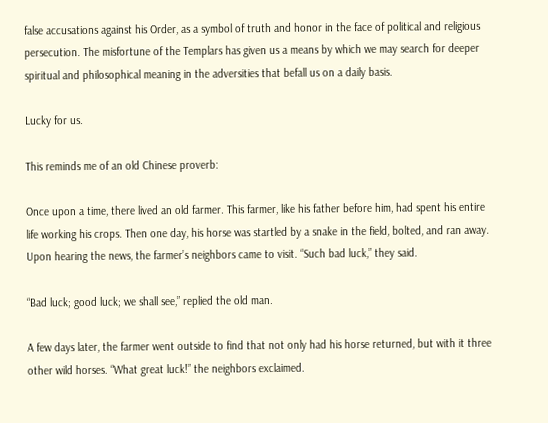false accusations against his Order, as a symbol of truth and honor in the face of political and religious persecution. The misfortune of the Templars has given us a means by which we may search for deeper spiritual and philosophical meaning in the adversities that befall us on a daily basis.

Lucky for us.

This reminds me of an old Chinese proverb:

Once upon a time, there lived an old farmer. This farmer, like his father before him, had spent his entire life working his crops. Then one day, his horse was startled by a snake in the field, bolted, and ran away. Upon hearing the news, the farmer’s neighbors came to visit. “Such bad luck,” they said.

“Bad luck; good luck; we shall see,” replied the old man.

A few days later, the farmer went outside to find that not only had his horse returned, but with it three other wild horses. “What great luck!” the neighbors exclaimed.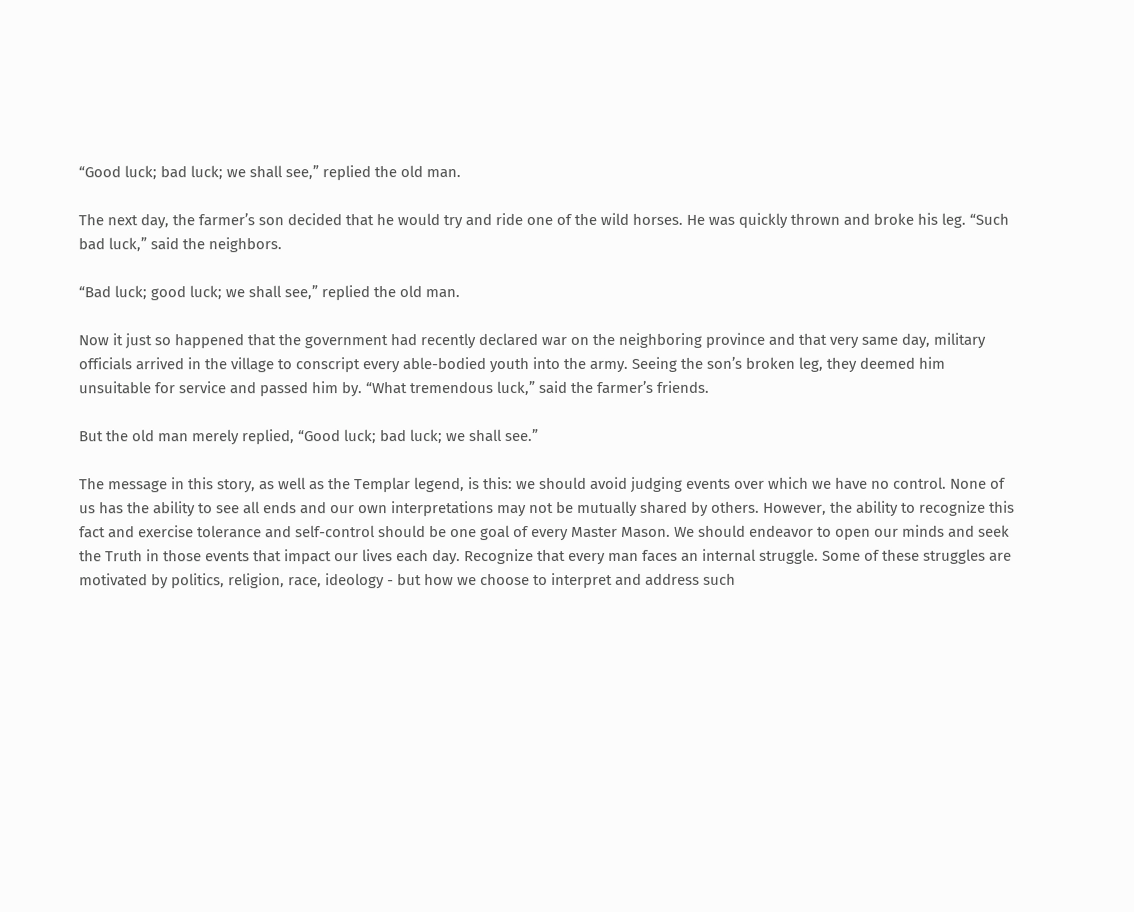“Good luck; bad luck; we shall see,” replied the old man.

The next day, the farmer’s son decided that he would try and ride one of the wild horses. He was quickly thrown and broke his leg. “Such bad luck,” said the neighbors.

“Bad luck; good luck; we shall see,” replied the old man.

Now it just so happened that the government had recently declared war on the neighboring province and that very same day, military officials arrived in the village to conscript every able-bodied youth into the army. Seeing the son’s broken leg, they deemed him unsuitable for service and passed him by. “What tremendous luck,” said the farmer’s friends.

But the old man merely replied, “Good luck; bad luck; we shall see.”

The message in this story, as well as the Templar legend, is this: we should avoid judging events over which we have no control. None of us has the ability to see all ends and our own interpretations may not be mutually shared by others. However, the ability to recognize this fact and exercise tolerance and self-control should be one goal of every Master Mason. We should endeavor to open our minds and seek the Truth in those events that impact our lives each day. Recognize that every man faces an internal struggle. Some of these struggles are motivated by politics, religion, race, ideology - but how we choose to interpret and address such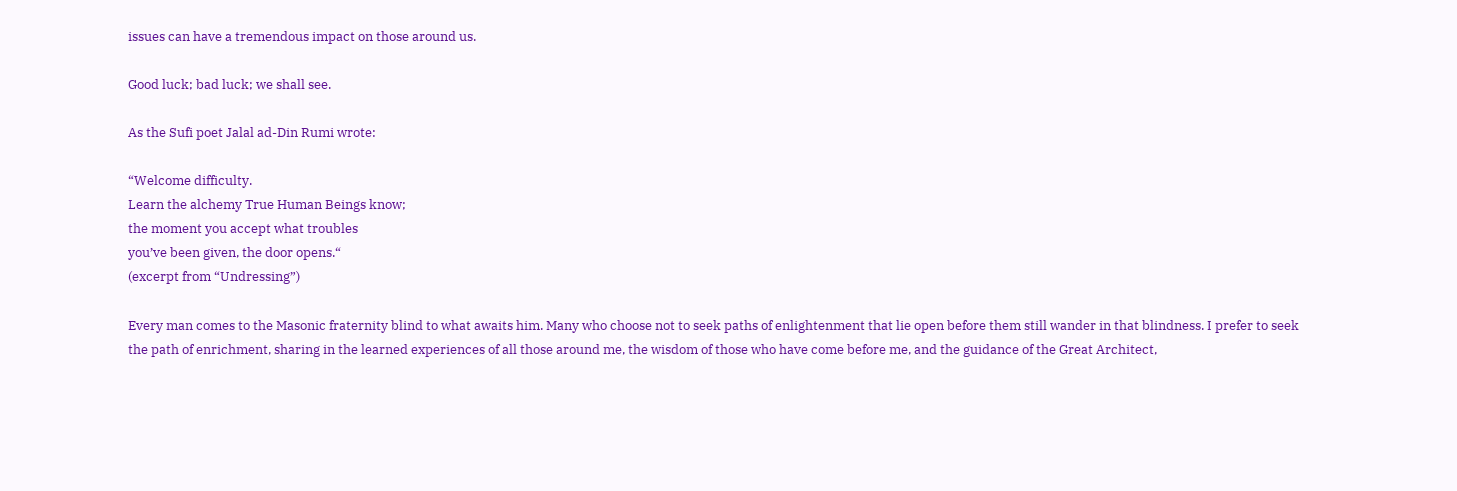issues can have a tremendous impact on those around us.

Good luck; bad luck; we shall see.

As the Sufi poet Jalal ad-Din Rumi wrote:

“Welcome difficulty.
Learn the alchemy True Human Beings know;
the moment you accept what troubles
you’ve been given, the door opens.“
(excerpt from “Undressing”)

Every man comes to the Masonic fraternity blind to what awaits him. Many who choose not to seek paths of enlightenment that lie open before them still wander in that blindness. I prefer to seek the path of enrichment, sharing in the learned experiences of all those around me, the wisdom of those who have come before me, and the guidance of the Great Architect,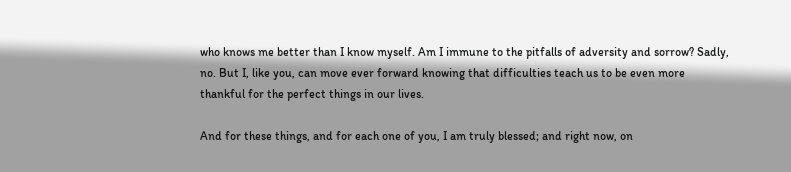who knows me better than I know myself. Am I immune to the pitfalls of adversity and sorrow? Sadly, no. But I, like you, can move ever forward knowing that difficulties teach us to be even more thankful for the perfect things in our lives.

And for these things, and for each one of you, I am truly blessed; and right now, on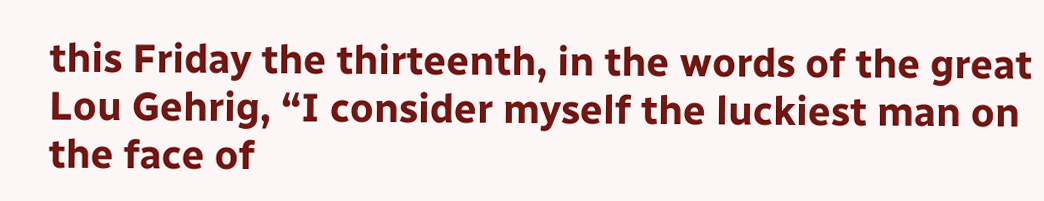this Friday the thirteenth, in the words of the great Lou Gehrig, “I consider myself the luckiest man on the face of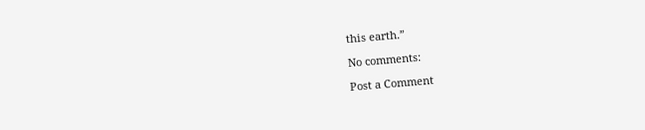this earth.”

No comments:

Post a Comment